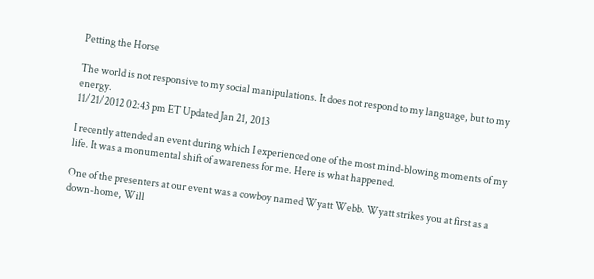Petting the Horse

The world is not responsive to my social manipulations. It does not respond to my language, but to my energy.
11/21/2012 02:43 pm ET Updated Jan 21, 2013

I recently attended an event during which I experienced one of the most mind-blowing moments of my life. It was a monumental shift of awareness for me. Here is what happened.

One of the presenters at our event was a cowboy named Wyatt Webb. Wyatt strikes you at first as a down-home, Will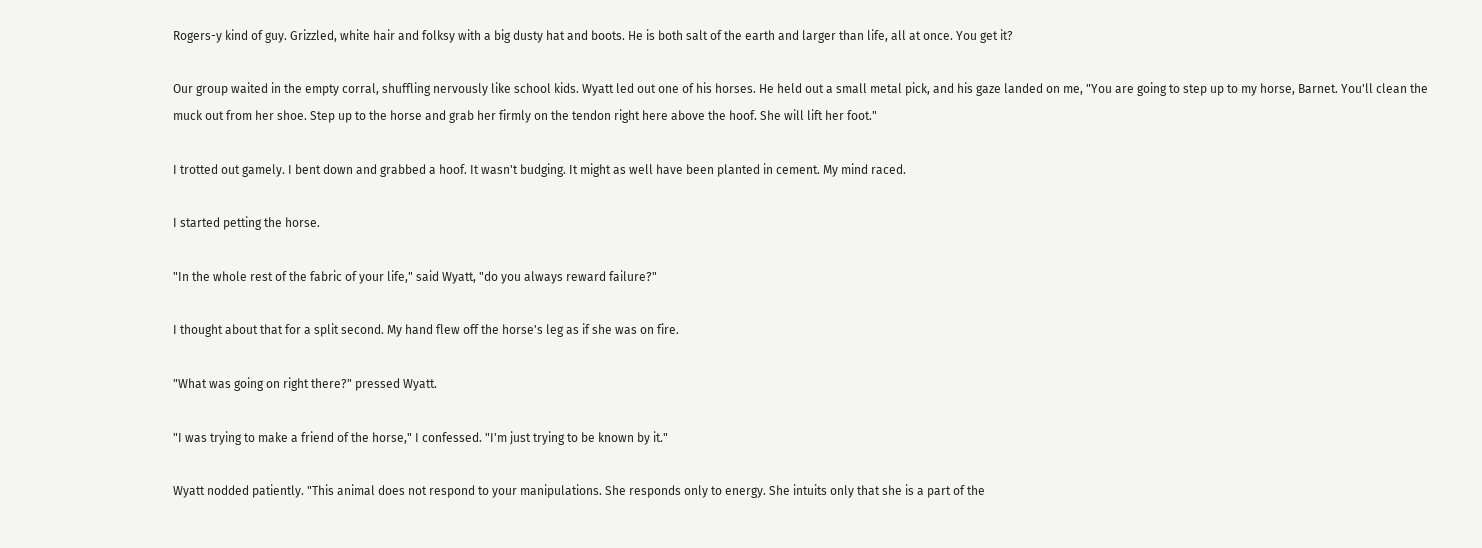Rogers-y kind of guy. Grizzled, white hair and folksy with a big dusty hat and boots. He is both salt of the earth and larger than life, all at once. You get it?

Our group waited in the empty corral, shuffling nervously like school kids. Wyatt led out one of his horses. He held out a small metal pick, and his gaze landed on me, "You are going to step up to my horse, Barnet. You'll clean the muck out from her shoe. Step up to the horse and grab her firmly on the tendon right here above the hoof. She will lift her foot."

I trotted out gamely. I bent down and grabbed a hoof. It wasn't budging. It might as well have been planted in cement. My mind raced.

I started petting the horse.

"In the whole rest of the fabric of your life," said Wyatt, "do you always reward failure?"

I thought about that for a split second. My hand flew off the horse's leg as if she was on fire.

"What was going on right there?" pressed Wyatt.

"I was trying to make a friend of the horse," I confessed. "I'm just trying to be known by it."

Wyatt nodded patiently. "This animal does not respond to your manipulations. She responds only to energy. She intuits only that she is a part of the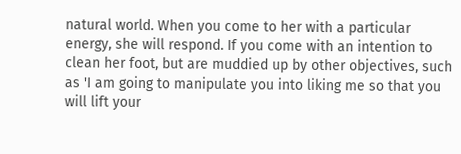natural world. When you come to her with a particular energy, she will respond. If you come with an intention to clean her foot, but are muddied up by other objectives, such as 'I am going to manipulate you into liking me so that you will lift your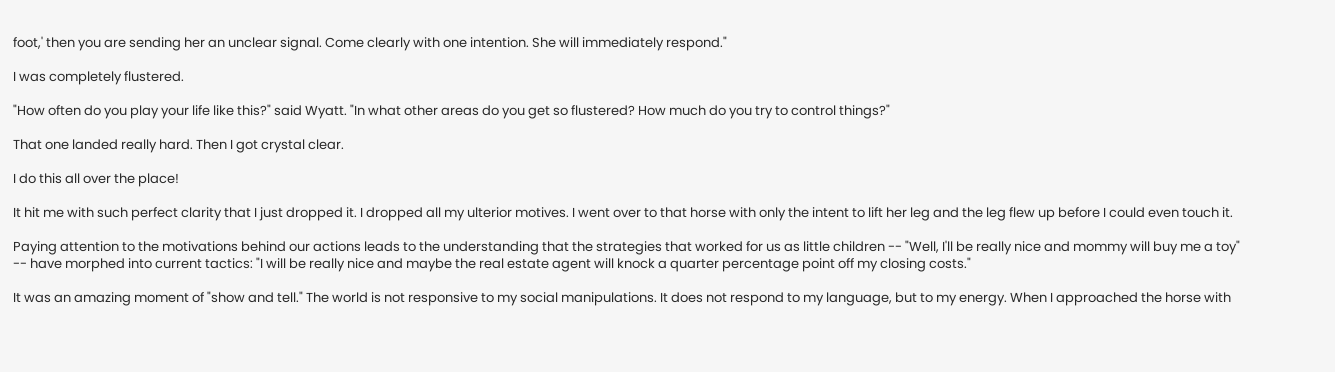foot,' then you are sending her an unclear signal. Come clearly with one intention. She will immediately respond."

I was completely flustered.

"How often do you play your life like this?" said Wyatt. "In what other areas do you get so flustered? How much do you try to control things?"

That one landed really hard. Then I got crystal clear.

I do this all over the place!

It hit me with such perfect clarity that I just dropped it. I dropped all my ulterior motives. I went over to that horse with only the intent to lift her leg and the leg flew up before I could even touch it.

Paying attention to the motivations behind our actions leads to the understanding that the strategies that worked for us as little children -- "Well, I'll be really nice and mommy will buy me a toy" -- have morphed into current tactics: "I will be really nice and maybe the real estate agent will knock a quarter percentage point off my closing costs."

It was an amazing moment of "show and tell." The world is not responsive to my social manipulations. It does not respond to my language, but to my energy. When I approached the horse with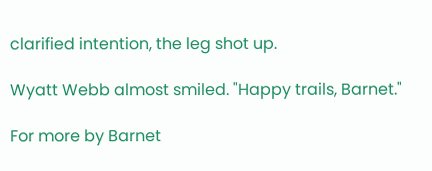clarified intention, the leg shot up.

Wyatt Webb almost smiled. "Happy trails, Barnet."

For more by Barnet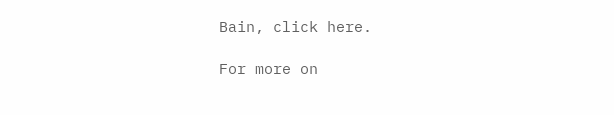Bain, click here.

For more on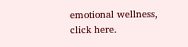emotional wellness, click here.